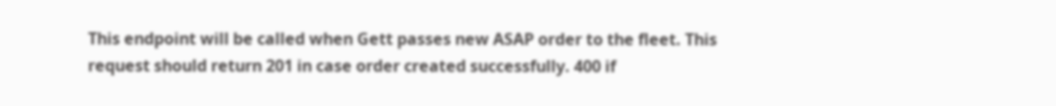This endpoint will be called when Gett passes new ASAP order to the fleet. This request should return 201 in case order created successfully. 400 if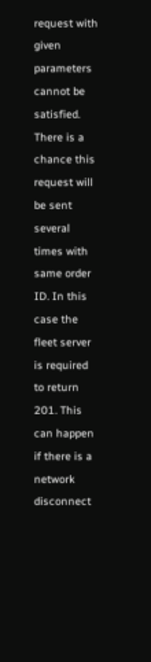request with given parameters cannot be satisfied. There is a chance this request will be sent several times with same order ID. In this case the fleet server is required to return 201. This can happen if there is a network disconnect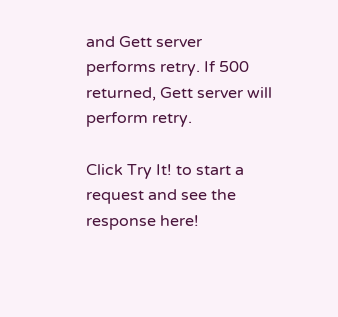and Gett server performs retry. If 500 returned, Gett server will perform retry.

Click Try It! to start a request and see the response here!